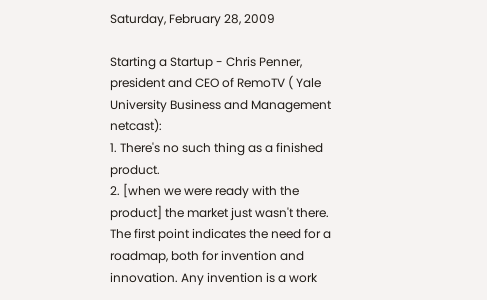Saturday, February 28, 2009

Starting a Startup - Chris Penner, president and CEO of RemoTV ( Yale University Business and Management netcast):
1. There's no such thing as a finished product.
2. [when we were ready with the product] the market just wasn't there.
The first point indicates the need for a roadmap, both for invention and innovation. Any invention is a work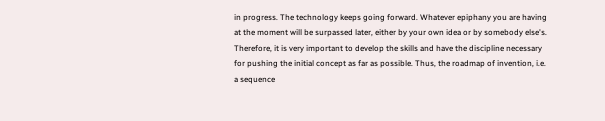in progress. The technology keeps going forward. Whatever epiphany you are having at the moment will be surpassed later, either by your own idea or by somebody else's. Therefore, it is very important to develop the skills and have the discipline necessary for pushing the initial concept as far as possible. Thus, the roadmap of invention, i.e. a sequence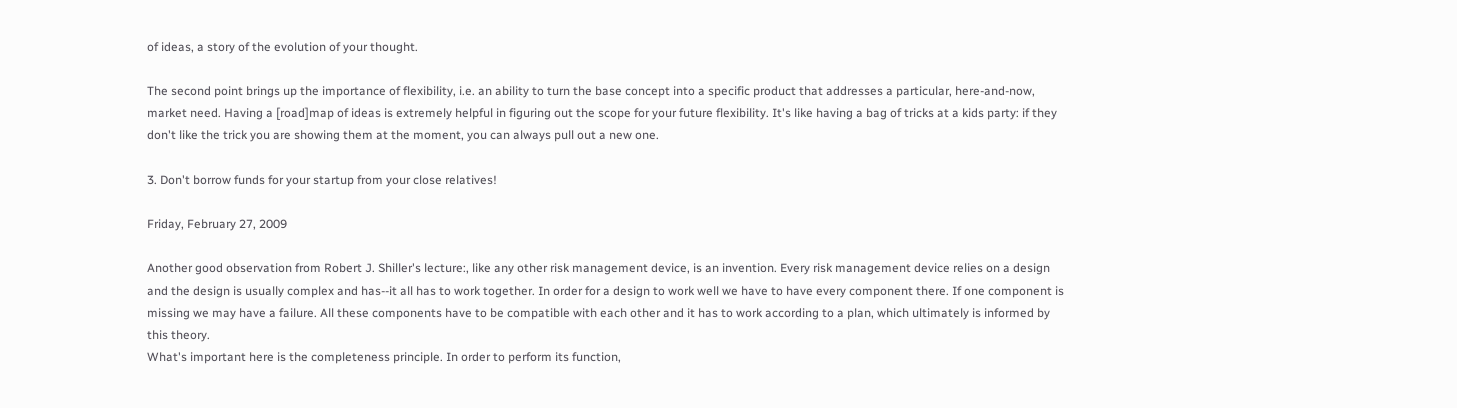of ideas, a story of the evolution of your thought.

The second point brings up the importance of flexibility, i.e. an ability to turn the base concept into a specific product that addresses a particular, here-and-now, market need. Having a [road]map of ideas is extremely helpful in figuring out the scope for your future flexibility. It's like having a bag of tricks at a kids party: if they don't like the trick you are showing them at the moment, you can always pull out a new one.

3. Don't borrow funds for your startup from your close relatives!

Friday, February 27, 2009

Another good observation from Robert J. Shiller's lecture:, like any other risk management device, is an invention. Every risk management device relies on a design and the design is usually complex and has--it all has to work together. In order for a design to work well we have to have every component there. If one component is missing we may have a failure. All these components have to be compatible with each other and it has to work according to a plan, which ultimately is informed by this theory.
What's important here is the completeness principle. In order to perform its function,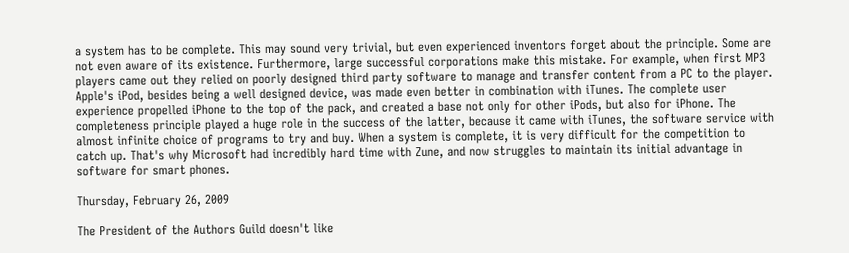a system has to be complete. This may sound very trivial, but even experienced inventors forget about the principle. Some are not even aware of its existence. Furthermore, large successful corporations make this mistake. For example, when first MP3 players came out they relied on poorly designed third party software to manage and transfer content from a PC to the player. Apple's iPod, besides being a well designed device, was made even better in combination with iTunes. The complete user experience propelled iPhone to the top of the pack, and created a base not only for other iPods, but also for iPhone. The completeness principle played a huge role in the success of the latter, because it came with iTunes, the software service with almost infinite choice of programs to try and buy. When a system is complete, it is very difficult for the competition to catch up. That's why Microsoft had incredibly hard time with Zune, and now struggles to maintain its initial advantage in software for smart phones.

Thursday, February 26, 2009

The President of the Authors Guild doesn't like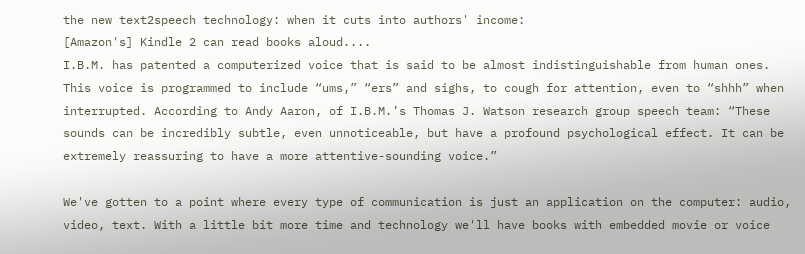the new text2speech technology: when it cuts into authors' income:
[Amazon's] Kindle 2 can read books aloud....
I.B.M. has patented a computerized voice that is said to be almost indistinguishable from human ones. This voice is programmed to include “ums,” “ers” and sighs, to cough for attention, even to “shhh” when interrupted. According to Andy Aaron, of I.B.M.’s Thomas J. Watson research group speech team: “These sounds can be incredibly subtle, even unnoticeable, but have a profound psychological effect. It can be extremely reassuring to have a more attentive-sounding voice.”

We've gotten to a point where every type of communication is just an application on the computer: audio, video, text. With a little bit more time and technology we'll have books with embedded movie or voice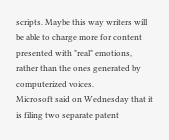scripts. Maybe this way writers will be able to charge more for content presented with "real" emotions, rather than the ones generated by computerized voices.
Microsoft said on Wednesday that it is filing two separate patent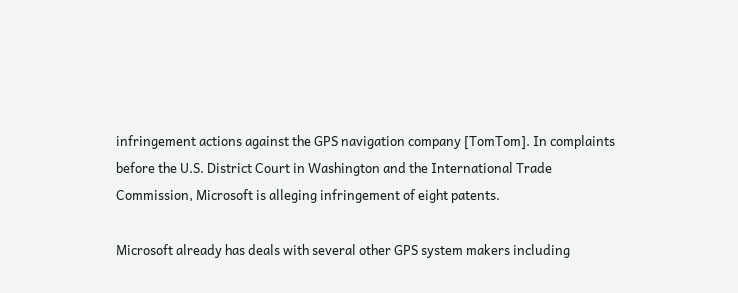infringement actions against the GPS navigation company [TomTom]. In complaints before the U.S. District Court in Washington and the International Trade Commission, Microsoft is alleging infringement of eight patents.

Microsoft already has deals with several other GPS system makers including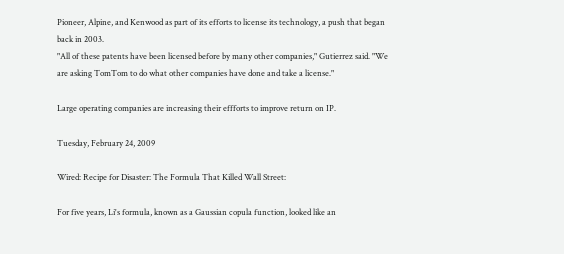Pioneer, Alpine, and Kenwood as part of its efforts to license its technology, a push that began back in 2003.
"All of these patents have been licensed before by many other companies," Gutierrez said. "We are asking TomTom to do what other companies have done and take a license."

Large operating companies are increasing their effforts to improve return on IP.

Tuesday, February 24, 2009

Wired: Recipe for Disaster: The Formula That Killed Wall Street:

For five years, Li's formula, known as a Gaussian copula function, looked like an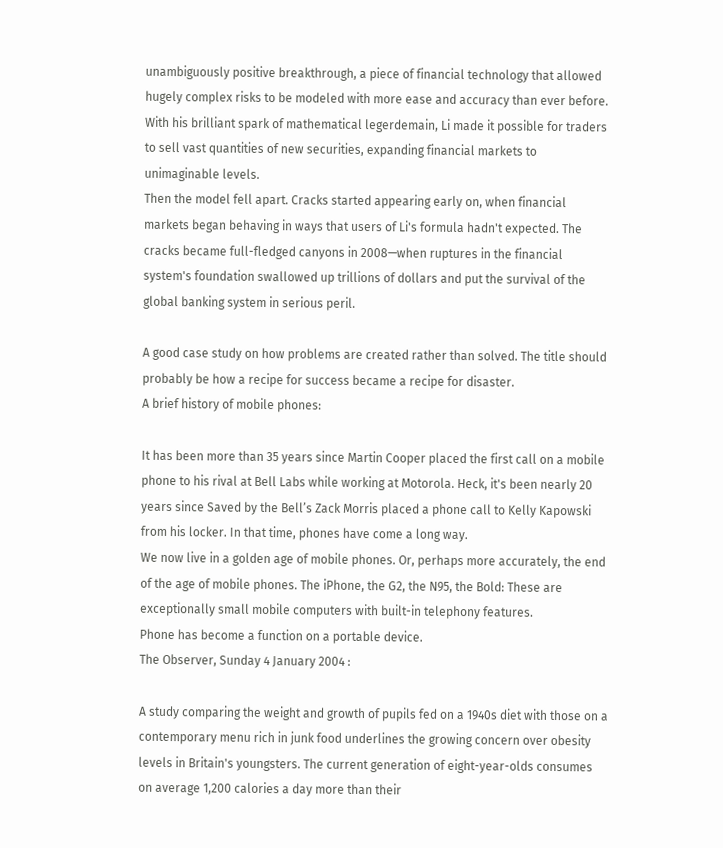unambiguously positive breakthrough, a piece of financial technology that allowed hugely complex risks to be modeled with more ease and accuracy than ever before. With his brilliant spark of mathematical legerdemain, Li made it possible for traders to sell vast quantities of new securities, expanding financial markets to unimaginable levels.
Then the model fell apart. Cracks started appearing early on, when financial markets began behaving in ways that users of Li's formula hadn't expected. The cracks became full-fledged canyons in 2008—when ruptures in the financial system's foundation swallowed up trillions of dollars and put the survival of the global banking system in serious peril.

A good case study on how problems are created rather than solved. The title should probably be how a recipe for success became a recipe for disaster.
A brief history of mobile phones:

It has been more than 35 years since Martin Cooper placed the first call on a mobile phone to his rival at Bell Labs while working at Motorola. Heck, it's been nearly 20 years since Saved by the Bell’s Zack Morris placed a phone call to Kelly Kapowski from his locker. In that time, phones have come a long way.
We now live in a golden age of mobile phones. Or, perhaps more accurately, the end of the age of mobile phones. The iPhone, the G2, the N95, the Bold: These are exceptionally small mobile computers with built-in telephony features.
Phone has become a function on a portable device.
The Observer, Sunday 4 January 2004 :

A study comparing the weight and growth of pupils fed on a 1940s diet with those on a contemporary menu rich in junk food underlines the growing concern over obesity levels in Britain's youngsters. The current generation of eight-year-olds consumes on average 1,200 calories a day more than their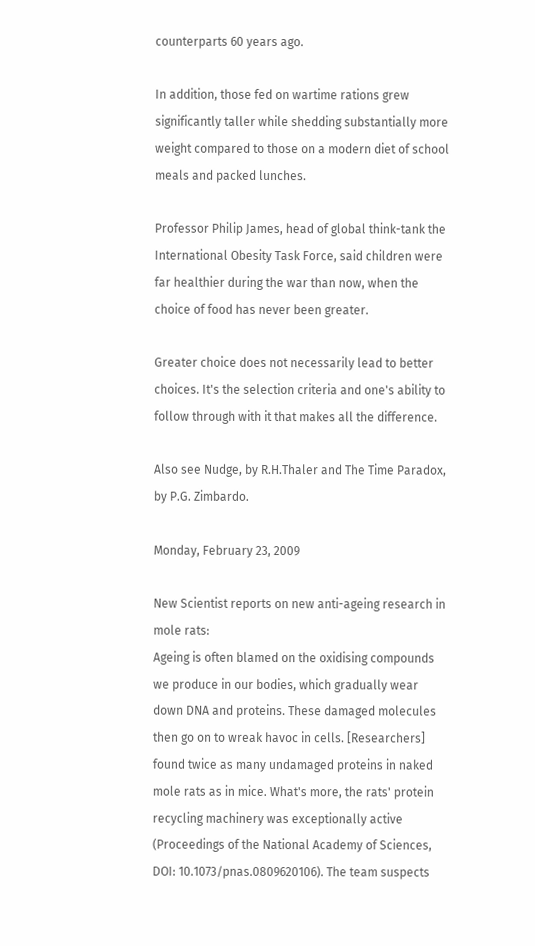counterparts 60 years ago.

In addition, those fed on wartime rations grew significantly taller while shedding substantially more weight compared to those on a modern diet of school meals and packed lunches.

Professor Philip James, head of global think-tank the International Obesity Task Force, said children were far healthier during the war than now, when the choice of food has never been greater.

Greater choice does not necessarily lead to better choices. It's the selection criteria and one's ability to follow through with it that makes all the difference.

Also see Nudge, by R.H.Thaler and The Time Paradox, by P.G. Zimbardo.

Monday, February 23, 2009

New Scientist reports on new anti-ageing research in mole rats:
Ageing is often blamed on the oxidising compounds we produce in our bodies, which gradually wear down DNA and proteins. These damaged molecules then go on to wreak havoc in cells. [Researchers] found twice as many undamaged proteins in naked mole rats as in mice. What's more, the rats' protein recycling machinery was exceptionally active (Proceedings of the National Academy of Sciences, DOI: 10.1073/pnas.0809620106). The team suspects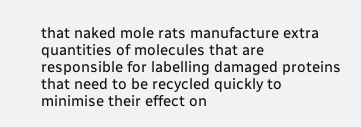that naked mole rats manufacture extra quantities of molecules that are responsible for labelling damaged proteins that need to be recycled quickly to minimise their effect on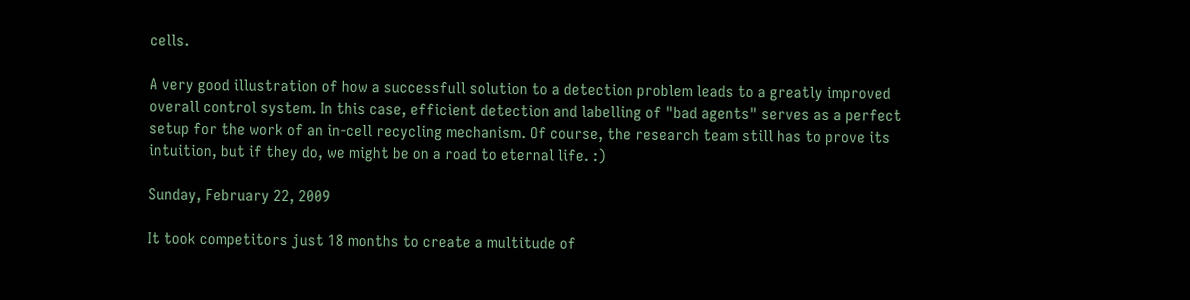cells.

A very good illustration of how a successfull solution to a detection problem leads to a greatly improved  overall control system. In this case, efficient detection and labelling of "bad agents" serves as a perfect setup for the work of an in-cell recycling mechanism. Of course, the research team still has to prove its intuition, but if they do, we might be on a road to eternal life. :)

Sunday, February 22, 2009

It took competitors just 18 months to create a multitude of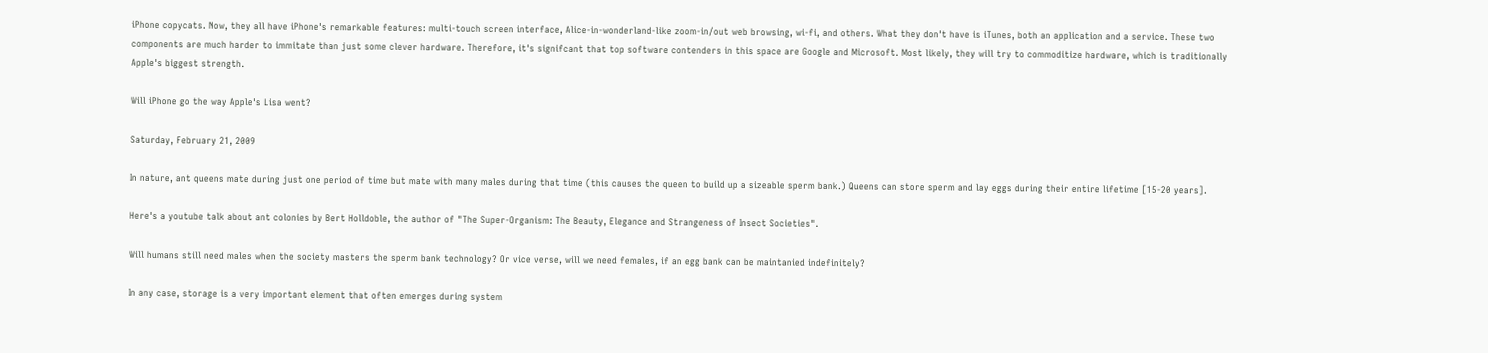iPhone copycats. Now, they all have iPhone's remarkable features: multi-touch screen interface, Alice-in-wonderland-like zoom-in/out web browsing, wi-fi, and others. What they don't have is iTunes, both an application and a service. These two components are much harder to immitate than just some clever hardware. Therefore, it's signifcant that top software contenders in this space are Google and Microsoft. Most likely, they will try to commoditize hardware, which is traditionally Apple's biggest strength.

Will iPhone go the way Apple's Lisa went?

Saturday, February 21, 2009

In nature, ant queens mate during just one period of time but mate with many males during that time (this causes the queen to build up a sizeable sperm bank.) Queens can store sperm and lay eggs during their entire lifetime [15-20 years].

Here's a youtube talk about ant colonies by Bert Holldoble, the author of "The Super-Organism: The Beauty, Elegance and Strangeness of Insect Societies".

Will humans still need males when the society masters the sperm bank technology? Or vice verse, will we need females, if an egg bank can be maintanied indefinitely?

In any case, storage is a very important element that often emerges during system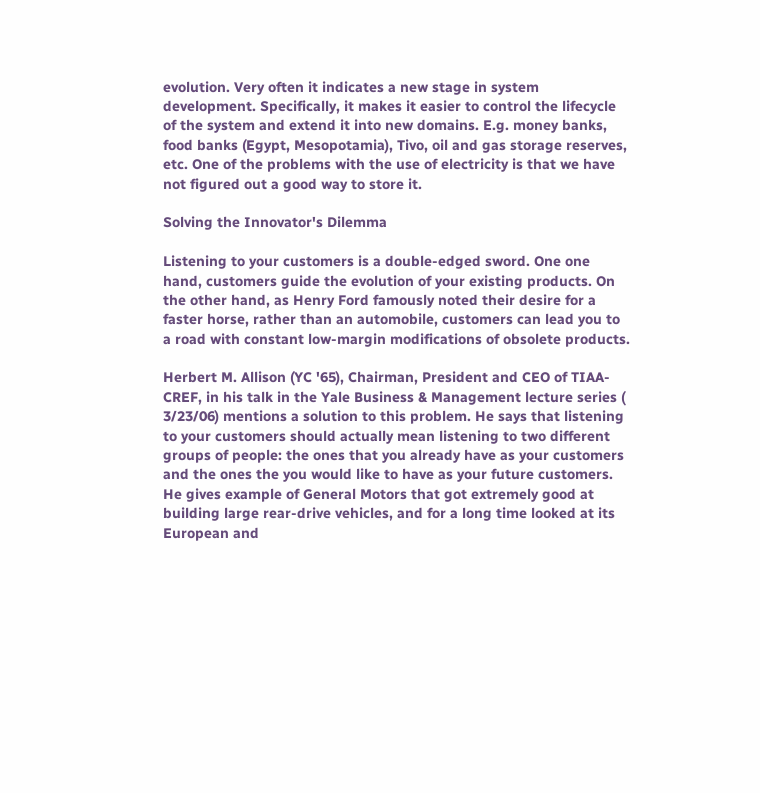evolution. Very often it indicates a new stage in system development. Specifically, it makes it easier to control the lifecycle of the system and extend it into new domains. E.g. money banks, food banks (Egypt, Mesopotamia), Tivo, oil and gas storage reserves, etc. One of the problems with the use of electricity is that we have not figured out a good way to store it.

Solving the Innovator's Dilemma

Listening to your customers is a double-edged sword. One one hand, customers guide the evolution of your existing products. On the other hand, as Henry Ford famously noted their desire for a faster horse, rather than an automobile, customers can lead you to a road with constant low-margin modifications of obsolete products.

Herbert M. Allison (YC '65), Chairman, President and CEO of TIAA-CREF, in his talk in the Yale Business & Management lecture series ( 3/23/06) mentions a solution to this problem. He says that listening to your customers should actually mean listening to two different groups of people: the ones that you already have as your customers and the ones the you would like to have as your future customers. He gives example of General Motors that got extremely good at building large rear-drive vehicles, and for a long time looked at its European and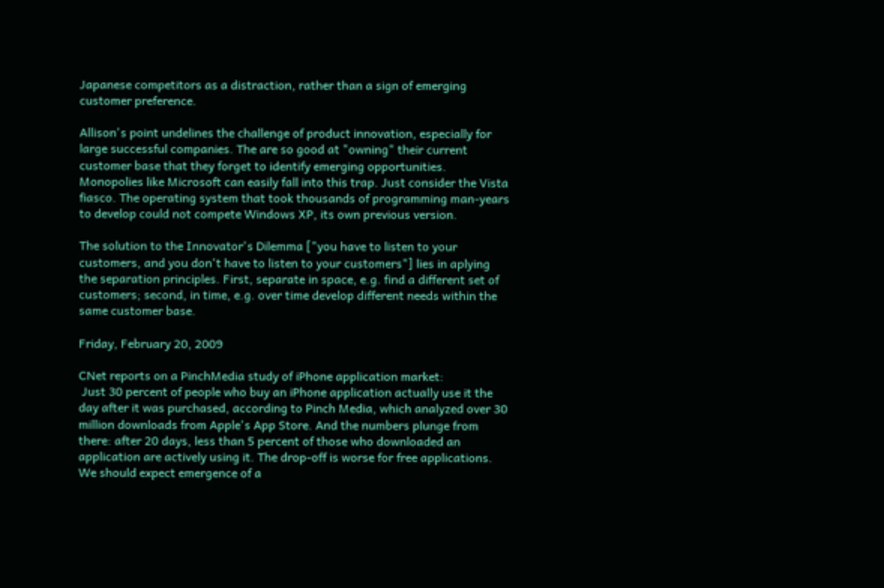Japanese competitors as a distraction, rather than a sign of emerging customer preference.

Allison's point undelines the challenge of product innovation, especially for large successful companies. The are so good at "owning" their current customer base that they forget to identify emerging opportunities. Monopolies like Microsoft can easily fall into this trap. Just consider the Vista fiasco. The operating system that took thousands of programming man-years to develop could not compete Windows XP, its own previous version.

The solution to the Innovator's Dilemma ["you have to listen to your customers, and you don't have to listen to your customers"] lies in aplying the separation principles. First, separate in space, e.g. find a different set of customers; second, in time, e.g. over time develop different needs within the same customer base.

Friday, February 20, 2009

CNet reports on a PinchMedia study of iPhone application market:
 Just 30 percent of people who buy an iPhone application actually use it the day after it was purchased, according to Pinch Media, which analyzed over 30 million downloads from Apple's App Store. And the numbers plunge from there: after 20 days, less than 5 percent of those who downloaded an application are actively using it. The drop-off is worse for free applications.
We should expect emergence of a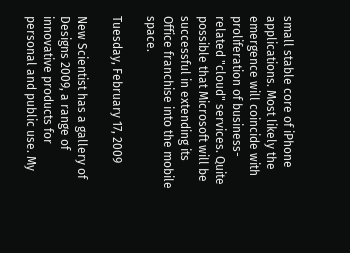small stable core of iPhone applications. Most likely the emergence will coincide with proliferation of business-related "cloud" services. Quite possible that Microsoft will be successful in extending its Office franchise into the mobile space.

Tuesday, February 17, 2009

New Scientist has a gallery of Designs 2009, a range of innovative products for personal and public use. My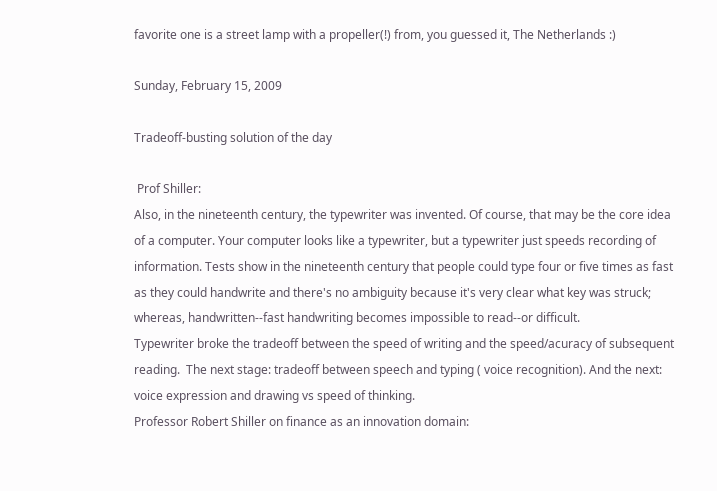favorite one is a street lamp with a propeller(!) from, you guessed it, The Netherlands :)

Sunday, February 15, 2009

Tradeoff-busting solution of the day

 Prof Shiller:
Also, in the nineteenth century, the typewriter was invented. Of course, that may be the core idea of a computer. Your computer looks like a typewriter, but a typewriter just speeds recording of information. Tests show in the nineteenth century that people could type four or five times as fast as they could handwrite and there's no ambiguity because it's very clear what key was struck; whereas, handwritten--fast handwriting becomes impossible to read--or difficult.
Typewriter broke the tradeoff between the speed of writing and the speed/acuracy of subsequent reading.  The next stage: tradeoff between speech and typing ( voice recognition). And the next: voice expression and drawing vs speed of thinking.
Professor Robert Shiller on finance as an innovation domain: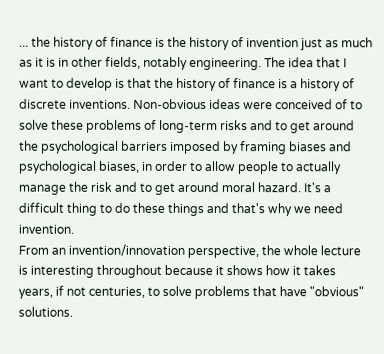... the history of finance is the history of invention just as much as it is in other fields, notably engineering. The idea that I want to develop is that the history of finance is a history of discrete inventions. Non-obvious ideas were conceived of to solve these problems of long-term risks and to get around the psychological barriers imposed by framing biases and psychological biases, in order to allow people to actually manage the risk and to get around moral hazard. It's a difficult thing to do these things and that's why we need invention.
From an invention/innovation perspective, the whole lecture is interesting throughout because it shows how it takes years, if not centuries, to solve problems that have "obvious" solutions.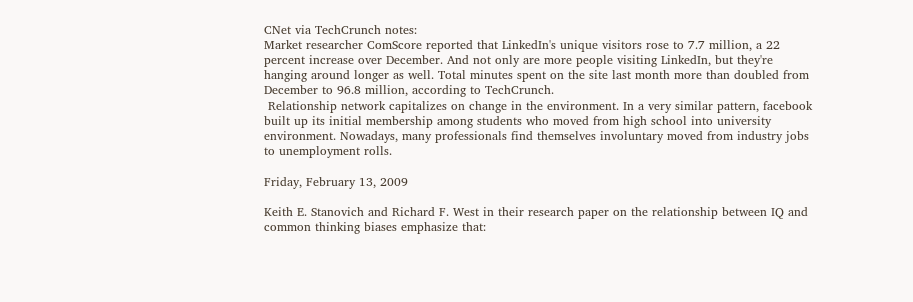CNet via TechCrunch notes:
Market researcher ComScore reported that LinkedIn's unique visitors rose to 7.7 million, a 22 percent increase over December. And not only are more people visiting LinkedIn, but they're hanging around longer as well. Total minutes spent on the site last month more than doubled from December to 96.8 million, according to TechCrunch.
 Relationship network capitalizes on change in the environment. In a very similar pattern, facebook built up its initial membership among students who moved from high school into university environment. Nowadays, many professionals find themselves involuntary moved from industry jobs to unemployment rolls.

Friday, February 13, 2009

Keith E. Stanovich and Richard F. West in their research paper on the relationship between IQ and common thinking biases emphasize that: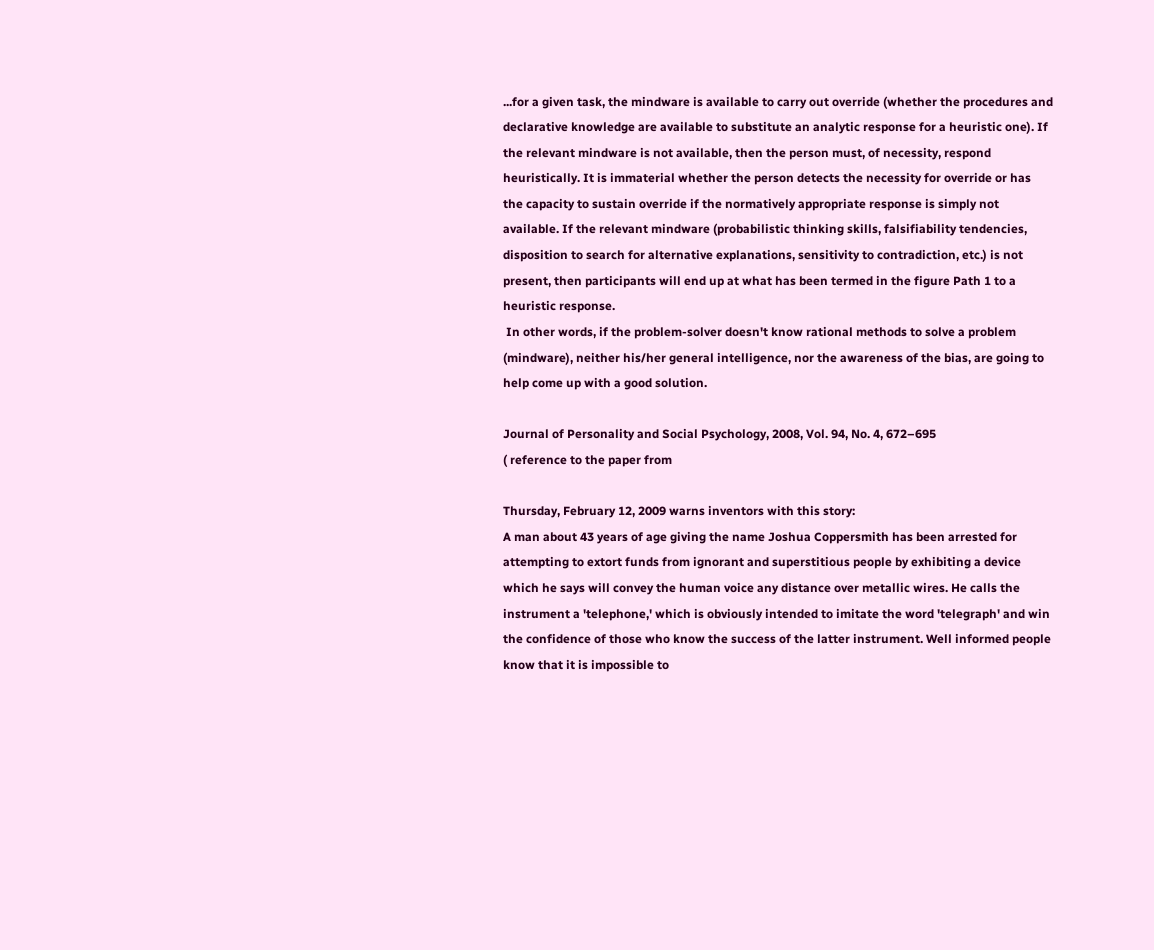...for a given task, the mindware is available to carry out override (whether the procedures and declarative knowledge are available to substitute an analytic response for a heuristic one). If the relevant mindware is not available, then the person must, of necessity, respond heuristically. It is immaterial whether the person detects the necessity for override or has the capacity to sustain override if the normatively appropriate response is simply not available. If the relevant mindware (probabilistic thinking skills, falsifiability tendencies, disposition to search for alternative explanations, sensitivity to contradiction, etc.) is not present, then participants will end up at what has been termed in the figure Path 1 to a heuristic response.
 In other words, if the problem-solver doesn't know rational methods to solve a problem (mindware), neither his/her general intelligence, nor the awareness of the bias, are going to help come up with a good solution.

Journal of Personality and Social Psychology, 2008, Vol. 94, No. 4, 672–695
( reference to the paper from

Thursday, February 12, 2009 warns inventors with this story:
A man about 43 years of age giving the name Joshua Coppersmith has been arrested for attempting to extort funds from ignorant and superstitious people by exhibiting a device which he says will convey the human voice any distance over metallic wires. He calls the instrument a 'telephone,' which is obviously intended to imitate the word 'telegraph' and win the confidence of those who know the success of the latter instrument. Well informed people know that it is impossible to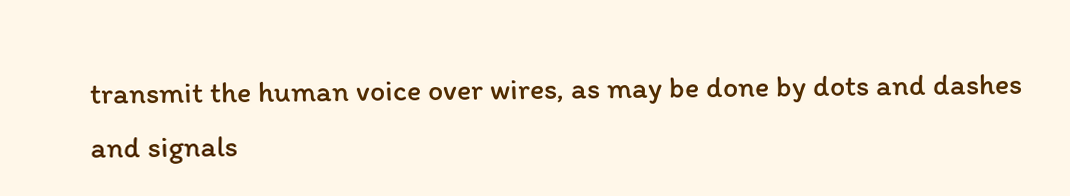transmit the human voice over wires, as may be done by dots and dashes and signals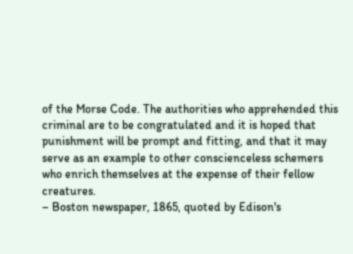of the Morse Code. The authorities who apprehended this criminal are to be congratulated and it is hoped that punishment will be prompt and fitting, and that it may serve as an example to other conscienceless schemers who enrich themselves at the expense of their fellow creatures.
– Boston newspaper, 1865, quoted by Edison's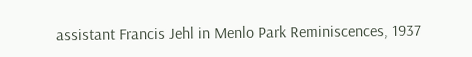assistant Francis Jehl in Menlo Park Reminiscences, 1937